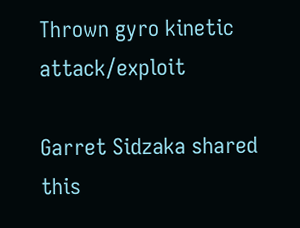Thrown gyro kinetic attack/exploit

Garret Sidzaka shared this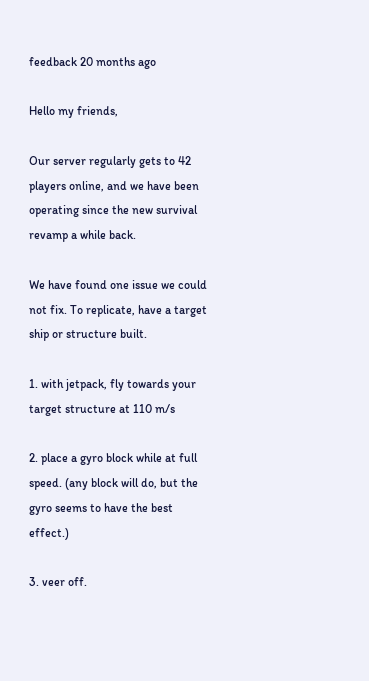feedback 20 months ago

Hello my friends,

Our server regularly gets to 42 players online, and we have been operating since the new survival revamp a while back.

We have found one issue we could not fix. To replicate, have a target ship or structure built.

1. with jetpack, fly towards your target structure at 110 m/s

2. place a gyro block while at full speed. (any block will do, but the gyro seems to have the best effect.)

3. veer off.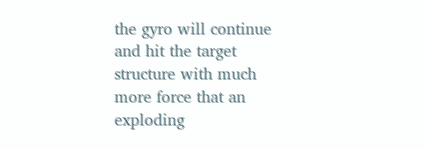the gyro will continue and hit the target structure with much more force that an exploding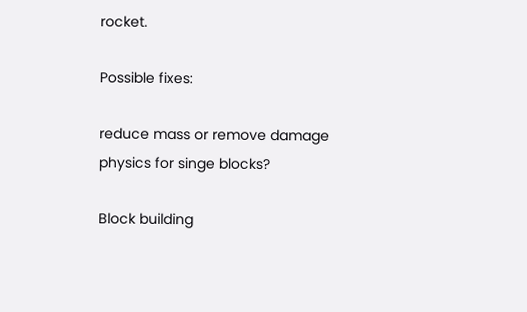rocket.

Possible fixes:

reduce mass or remove damage physics for singe blocks?

Block building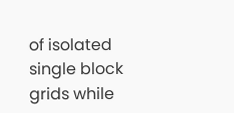of isolated single block grids while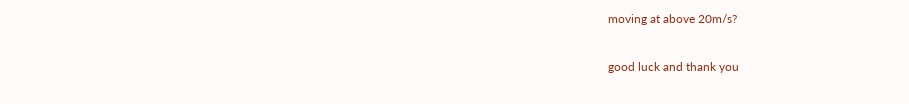moving at above 20m/s?

good luck and thank you